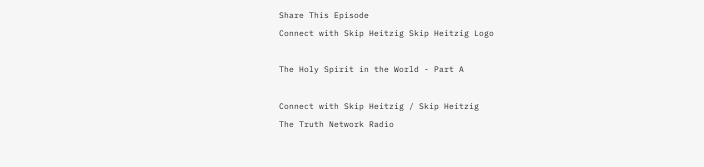Share This Episode
Connect with Skip Heitzig Skip Heitzig Logo

The Holy Spirit in the World - Part A

Connect with Skip Heitzig / Skip Heitzig
The Truth Network Radio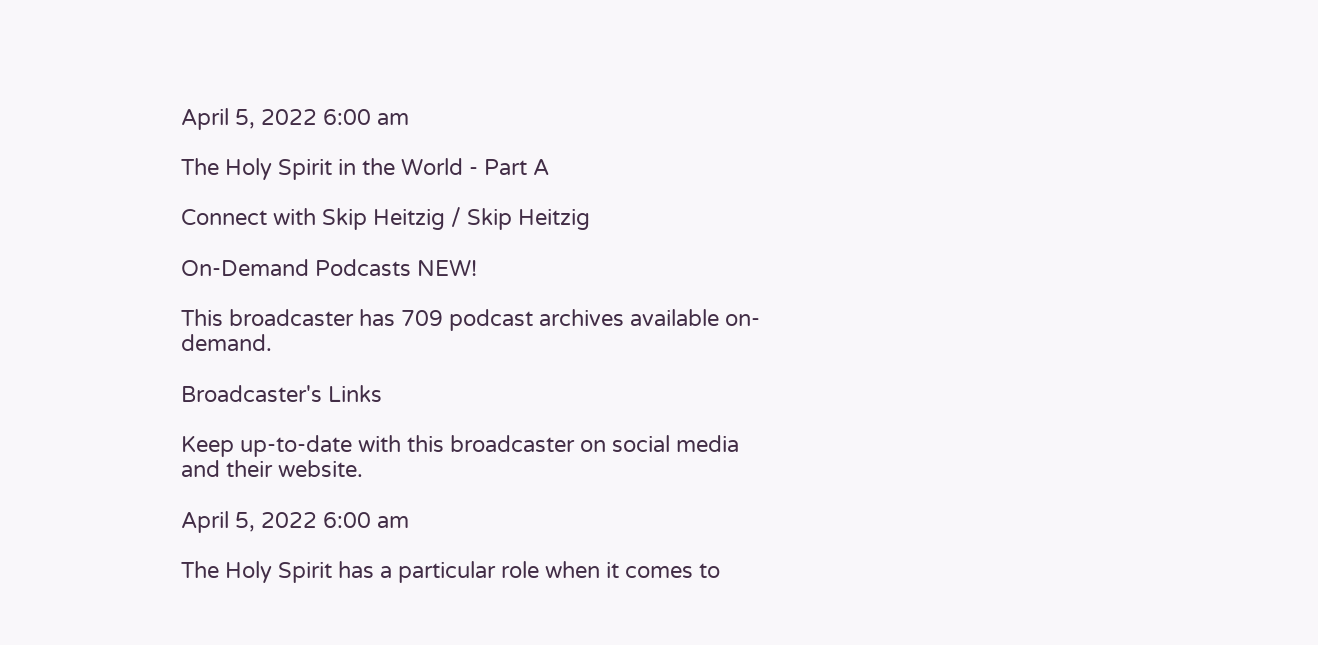April 5, 2022 6:00 am

The Holy Spirit in the World - Part A

Connect with Skip Heitzig / Skip Heitzig

On-Demand Podcasts NEW!

This broadcaster has 709 podcast archives available on-demand.

Broadcaster's Links

Keep up-to-date with this broadcaster on social media and their website.

April 5, 2022 6:00 am

The Holy Spirit has a particular role when it comes to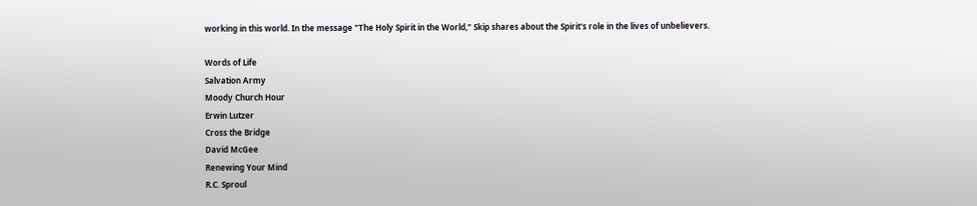working in this world. In the message "The Holy Spirit in the World," Skip shares about the Spirit's role in the lives of unbelievers.

Words of Life
Salvation Army
Moody Church Hour
Erwin Lutzer
Cross the Bridge
David McGee
Renewing Your Mind
R.C. Sproul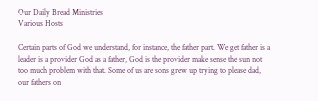Our Daily Bread Ministries
Various Hosts

Certain parts of God we understand, for instance, the father part. We get father is a leader is a provider God as a father, God is the provider make sense the sun not too much problem with that. Some of us are sons grew up trying to please dad, our fathers on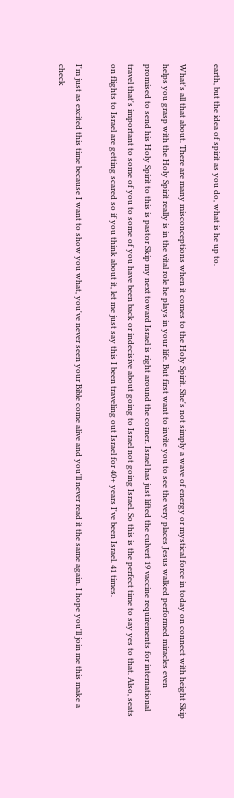earth, but the idea of spirit as you do, what is he up to.

What's all that about. There are many misconceptions when it comes to the Holy Spirit. She's not simply a wave of energy or mystical force in today on connect with height Skip helps you grasp with the Holy Spirit really is in the vital role he plays in your life. But first want to invite you to see the very places Jesus walked performed miracles even promised to send his Holy Spirit to this is pastor Skip my next toward Israel is right around the corner. Israel has just lifted the culvert 19 vaccine requirements for international travel that's important to some of you to some of you have been back or indecisive about going to Israel not going Israel. So this is the perfect time to say yes to that. Also, seats on flights to Israel are getting scared so if you think about it, let me just say this I been traveling out Israel for 40+ years I've been Israel. 41 times.

I'm just as excited this time because I want to show you what, you've never seen your Bible come alive and you'll never read it the same again. I hope you'll join me this make a check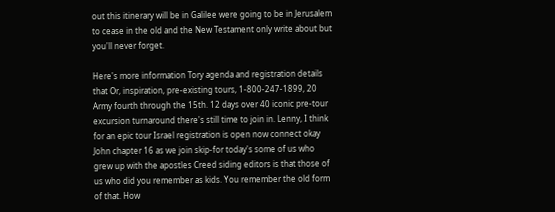out this itinerary will be in Galilee were going to be in Jerusalem to cease in the old and the New Testament only write about but you'll never forget.

Here's more information Tory agenda and registration details that Or, inspiration, pre-existing tours, 1-800-247-1899, 20 Army fourth through the 15th. 12 days over 40 iconic pre-tour excursion turnaround there's still time to join in. Lenny, I think for an epic tour Israel registration is open now connect okay John chapter 16 as we join skip-for today's some of us who grew up with the apostles Creed siding editors is that those of us who did you remember as kids. You remember the old form of that. How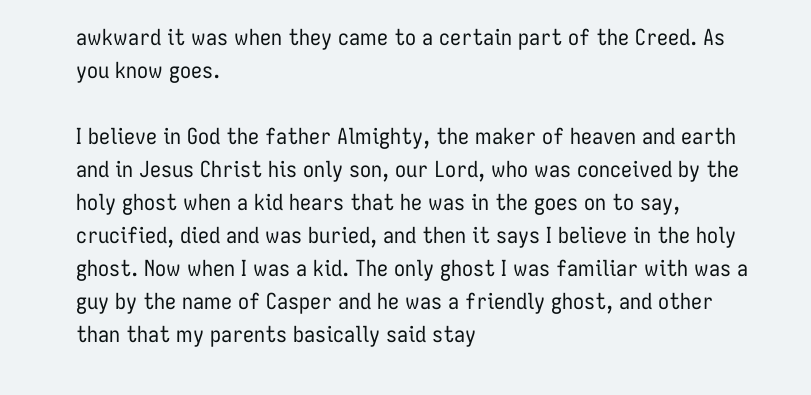awkward it was when they came to a certain part of the Creed. As you know goes.

I believe in God the father Almighty, the maker of heaven and earth and in Jesus Christ his only son, our Lord, who was conceived by the holy ghost when a kid hears that he was in the goes on to say, crucified, died and was buried, and then it says I believe in the holy ghost. Now when I was a kid. The only ghost I was familiar with was a guy by the name of Casper and he was a friendly ghost, and other than that my parents basically said stay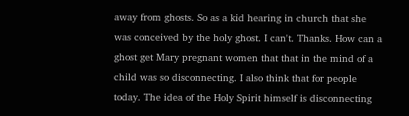away from ghosts. So as a kid hearing in church that she was conceived by the holy ghost. I can't. Thanks. How can a ghost get Mary pregnant women that that in the mind of a child was so disconnecting. I also think that for people today. The idea of the Holy Spirit himself is disconnecting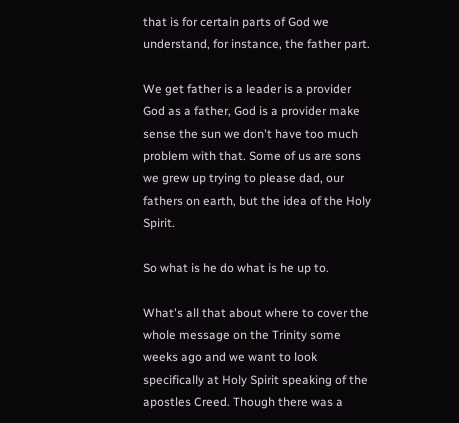that is for certain parts of God we understand, for instance, the father part.

We get father is a leader is a provider God as a father, God is a provider make sense the sun we don't have too much problem with that. Some of us are sons we grew up trying to please dad, our fathers on earth, but the idea of the Holy Spirit.

So what is he do what is he up to.

What's all that about where to cover the whole message on the Trinity some weeks ago and we want to look specifically at Holy Spirit speaking of the apostles Creed. Though there was a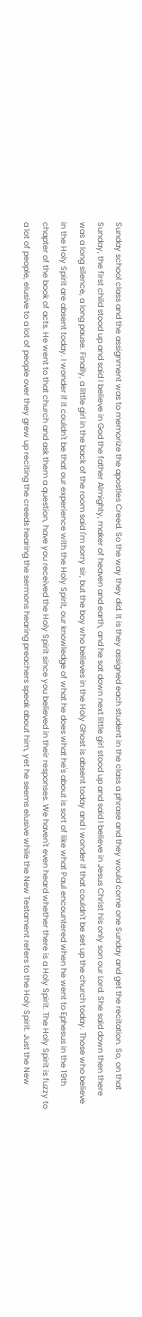Sunday school class and the assignment was to memorize the apostles Creed. So the way they did. It is they assigned each student in the class a phrase and they would come one Sunday and get the recitation. So, on that Sunday, the first child stood up and said I believe in God the father Almighty, maker of heaven and earth, and he sat down next little girl stood up and said I believe in Jesus Christ his only son our Lord. She said down then there was a long silence, a long pause. Finally, a little girl in the back of the room said I'm sorry sir, but the boy who believes in the Holy Ghost is absent today and I wonder if that couldn't be set up the church today. Those who believe in the Holy Spirit are absent today. I wonder if it couldn't be that our experience with the Holy Spirit, our knowledge of what he does what he's about is sort of like what Paul encountered when he went to Ephesus in the 19th chapter of the book of acts. He went to that church and ask them a question, have you received the Holy Spirit since you believed in their responses. We haven't even heard whether there is a Holy Spirit. The Holy Spirit is fuzzy to a lot of people, elusive to a lot of people over they grew up reciting the creeds hearing the sermons hearing preachers speak about him, yet he seems elusive while the New Testament refers to the Holy Spirit. Just the New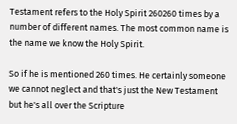Testament refers to the Holy Spirit 260260 times by a number of different names. The most common name is the name we know the Holy Spirit.

So if he is mentioned 260 times. He certainly someone we cannot neglect and that's just the New Testament but he's all over the Scripture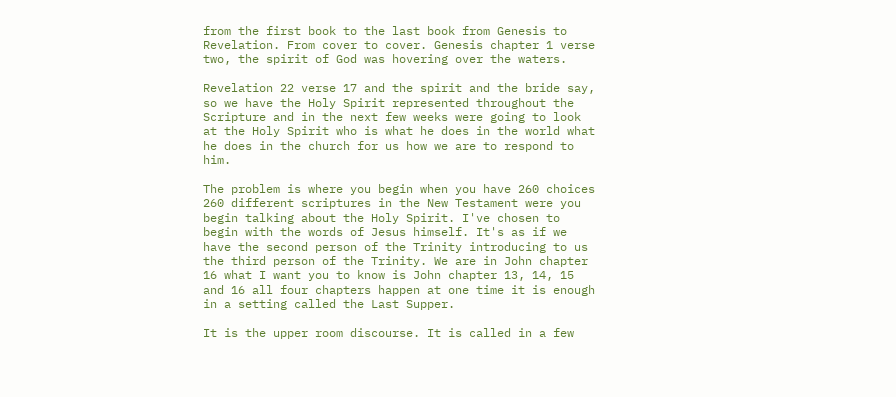from the first book to the last book from Genesis to Revelation. From cover to cover. Genesis chapter 1 verse two, the spirit of God was hovering over the waters.

Revelation 22 verse 17 and the spirit and the bride say, so we have the Holy Spirit represented throughout the Scripture and in the next few weeks were going to look at the Holy Spirit who is what he does in the world what he does in the church for us how we are to respond to him.

The problem is where you begin when you have 260 choices 260 different scriptures in the New Testament were you begin talking about the Holy Spirit. I've chosen to begin with the words of Jesus himself. It's as if we have the second person of the Trinity introducing to us the third person of the Trinity. We are in John chapter 16 what I want you to know is John chapter 13, 14, 15 and 16 all four chapters happen at one time it is enough in a setting called the Last Supper.

It is the upper room discourse. It is called in a few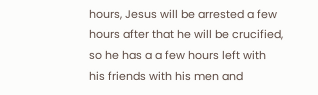hours, Jesus will be arrested a few hours after that he will be crucified, so he has a a few hours left with his friends with his men and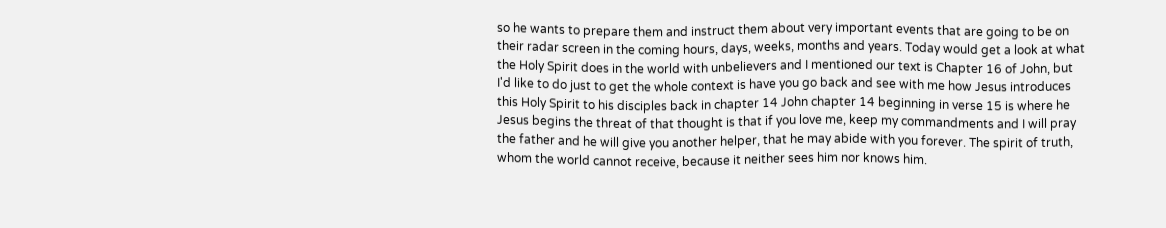so he wants to prepare them and instruct them about very important events that are going to be on their radar screen in the coming hours, days, weeks, months and years. Today would get a look at what the Holy Spirit does in the world with unbelievers and I mentioned our text is Chapter 16 of John, but I'd like to do just to get the whole context is have you go back and see with me how Jesus introduces this Holy Spirit to his disciples back in chapter 14 John chapter 14 beginning in verse 15 is where he Jesus begins the threat of that thought is that if you love me, keep my commandments and I will pray the father and he will give you another helper, that he may abide with you forever. The spirit of truth, whom the world cannot receive, because it neither sees him nor knows him.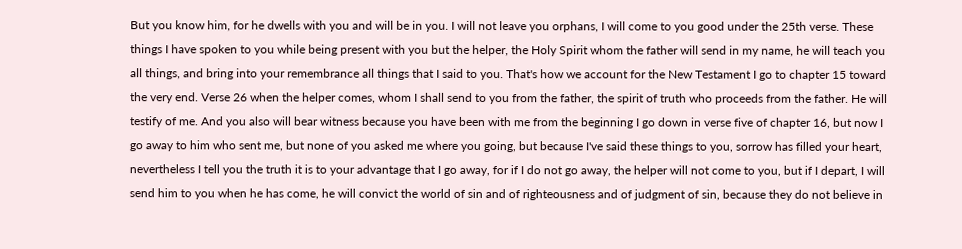But you know him, for he dwells with you and will be in you. I will not leave you orphans, I will come to you good under the 25th verse. These things I have spoken to you while being present with you but the helper, the Holy Spirit whom the father will send in my name, he will teach you all things, and bring into your remembrance all things that I said to you. That's how we account for the New Testament I go to chapter 15 toward the very end. Verse 26 when the helper comes, whom I shall send to you from the father, the spirit of truth who proceeds from the father. He will testify of me. And you also will bear witness because you have been with me from the beginning I go down in verse five of chapter 16, but now I go away to him who sent me, but none of you asked me where you going, but because I've said these things to you, sorrow has filled your heart, nevertheless I tell you the truth it is to your advantage that I go away, for if I do not go away, the helper will not come to you, but if I depart, I will send him to you when he has come, he will convict the world of sin and of righteousness and of judgment of sin, because they do not believe in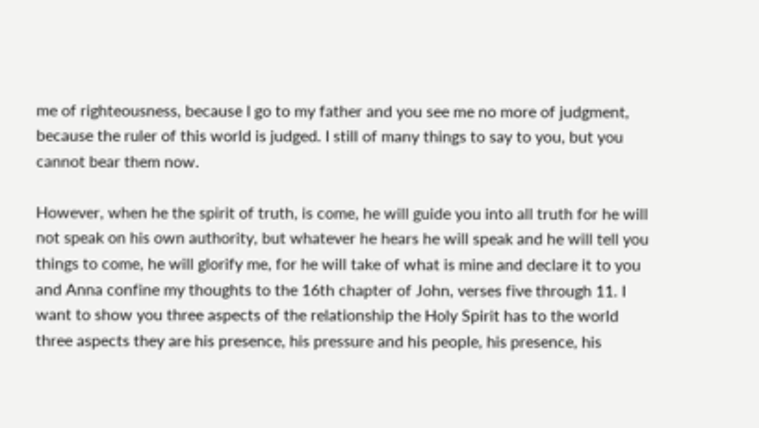me of righteousness, because I go to my father and you see me no more of judgment, because the ruler of this world is judged. I still of many things to say to you, but you cannot bear them now.

However, when he the spirit of truth, is come, he will guide you into all truth for he will not speak on his own authority, but whatever he hears he will speak and he will tell you things to come, he will glorify me, for he will take of what is mine and declare it to you and Anna confine my thoughts to the 16th chapter of John, verses five through 11. I want to show you three aspects of the relationship the Holy Spirit has to the world three aspects they are his presence, his pressure and his people, his presence, his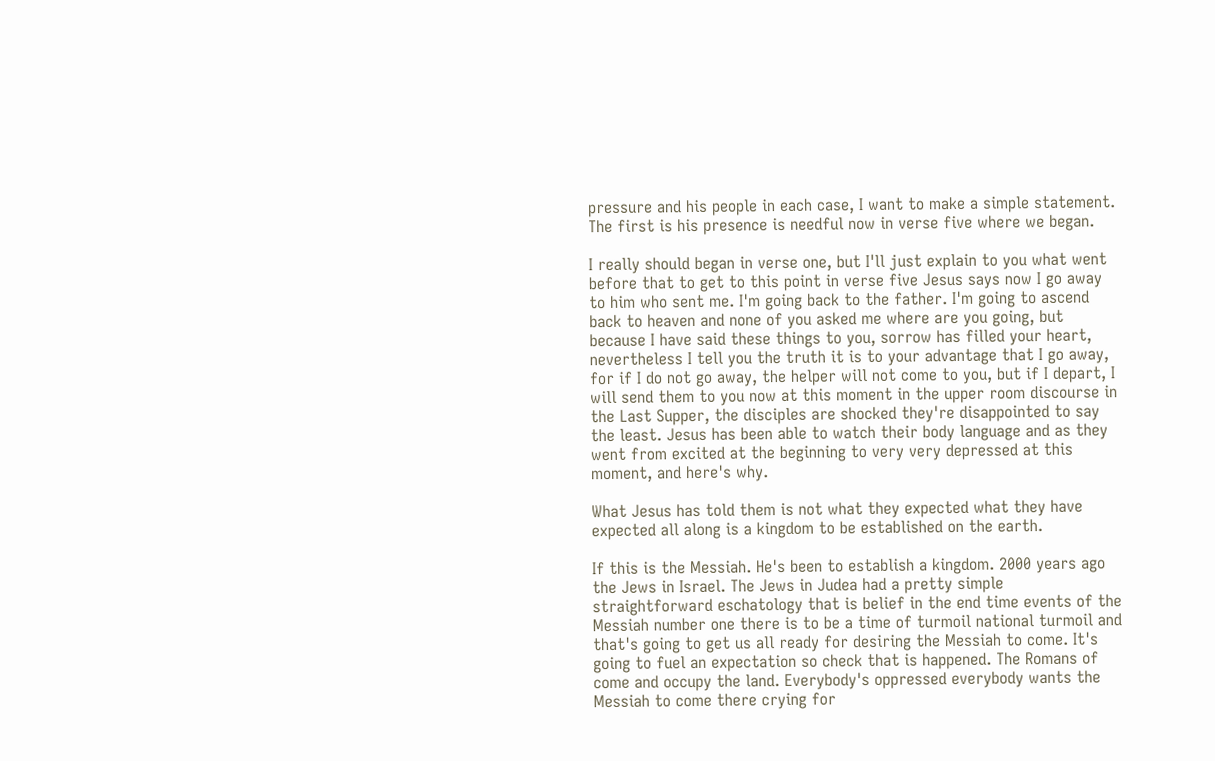pressure and his people in each case, I want to make a simple statement. The first is his presence is needful now in verse five where we began.

I really should began in verse one, but I'll just explain to you what went before that to get to this point in verse five Jesus says now I go away to him who sent me. I'm going back to the father. I'm going to ascend back to heaven and none of you asked me where are you going, but because I have said these things to you, sorrow has filled your heart, nevertheless I tell you the truth it is to your advantage that I go away, for if I do not go away, the helper will not come to you, but if I depart, I will send them to you now at this moment in the upper room discourse in the Last Supper, the disciples are shocked they're disappointed to say the least. Jesus has been able to watch their body language and as they went from excited at the beginning to very very depressed at this moment, and here's why.

What Jesus has told them is not what they expected what they have expected all along is a kingdom to be established on the earth.

If this is the Messiah. He's been to establish a kingdom. 2000 years ago the Jews in Israel. The Jews in Judea had a pretty simple straightforward eschatology that is belief in the end time events of the Messiah number one there is to be a time of turmoil national turmoil and that's going to get us all ready for desiring the Messiah to come. It's going to fuel an expectation so check that is happened. The Romans of come and occupy the land. Everybody's oppressed everybody wants the Messiah to come there crying for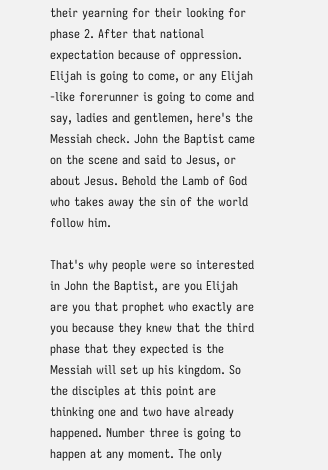their yearning for their looking for phase 2. After that national expectation because of oppression. Elijah is going to come, or any Elijah -like forerunner is going to come and say, ladies and gentlemen, here's the Messiah check. John the Baptist came on the scene and said to Jesus, or about Jesus. Behold the Lamb of God who takes away the sin of the world follow him.

That's why people were so interested in John the Baptist, are you Elijah are you that prophet who exactly are you because they knew that the third phase that they expected is the Messiah will set up his kingdom. So the disciples at this point are thinking one and two have already happened. Number three is going to happen at any moment. The only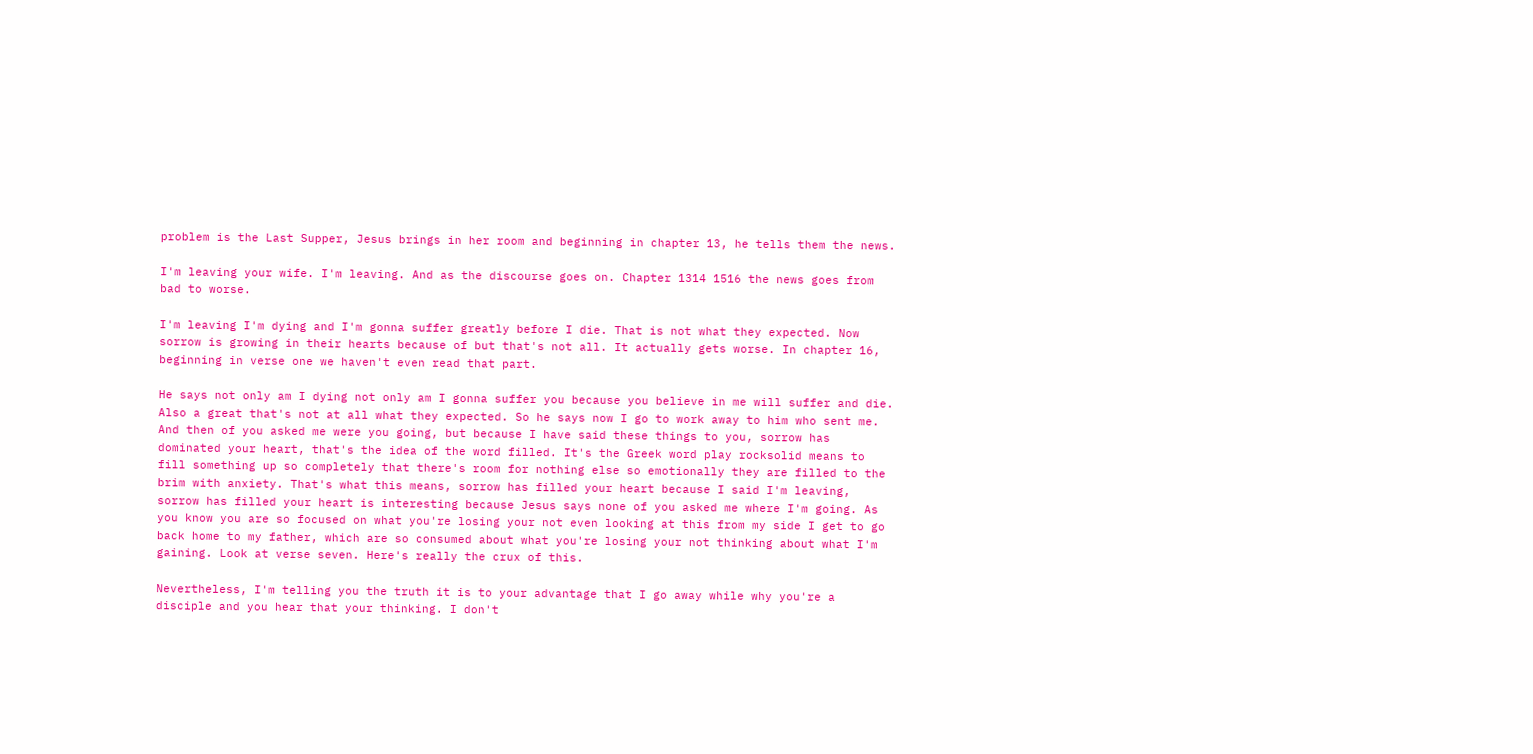problem is the Last Supper, Jesus brings in her room and beginning in chapter 13, he tells them the news.

I'm leaving your wife. I'm leaving. And as the discourse goes on. Chapter 1314 1516 the news goes from bad to worse.

I'm leaving I'm dying and I'm gonna suffer greatly before I die. That is not what they expected. Now sorrow is growing in their hearts because of but that's not all. It actually gets worse. In chapter 16, beginning in verse one we haven't even read that part.

He says not only am I dying not only am I gonna suffer you because you believe in me will suffer and die. Also a great that's not at all what they expected. So he says now I go to work away to him who sent me. And then of you asked me were you going, but because I have said these things to you, sorrow has dominated your heart, that's the idea of the word filled. It's the Greek word play rocksolid means to fill something up so completely that there's room for nothing else so emotionally they are filled to the brim with anxiety. That's what this means, sorrow has filled your heart because I said I'm leaving, sorrow has filled your heart is interesting because Jesus says none of you asked me where I'm going. As you know you are so focused on what you're losing your not even looking at this from my side I get to go back home to my father, which are so consumed about what you're losing your not thinking about what I'm gaining. Look at verse seven. Here's really the crux of this.

Nevertheless, I'm telling you the truth it is to your advantage that I go away while why you're a disciple and you hear that your thinking. I don't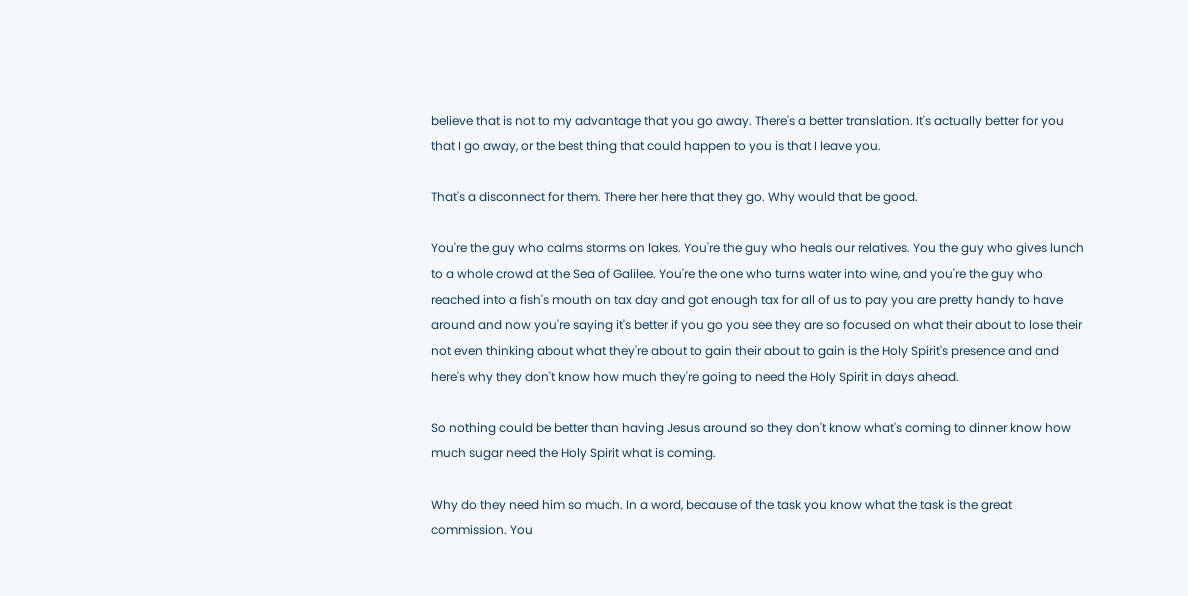believe that is not to my advantage that you go away. There's a better translation. It's actually better for you that I go away, or the best thing that could happen to you is that I leave you.

That's a disconnect for them. There her here that they go. Why would that be good.

You're the guy who calms storms on lakes. You're the guy who heals our relatives. You the guy who gives lunch to a whole crowd at the Sea of Galilee. You're the one who turns water into wine, and you're the guy who reached into a fish's mouth on tax day and got enough tax for all of us to pay you are pretty handy to have around and now you're saying it's better if you go you see they are so focused on what their about to lose their not even thinking about what they're about to gain their about to gain is the Holy Spirit's presence and and here's why they don't know how much they're going to need the Holy Spirit in days ahead.

So nothing could be better than having Jesus around so they don't know what's coming to dinner know how much sugar need the Holy Spirit what is coming.

Why do they need him so much. In a word, because of the task you know what the task is the great commission. You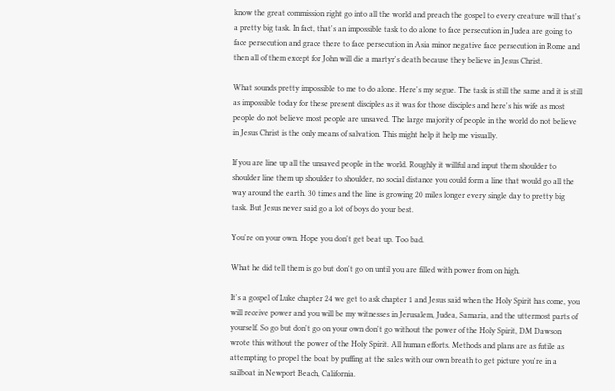know the great commission right go into all the world and preach the gospel to every creature will that's a pretty big task. In fact, that's an impossible task to do alone to face persecution in Judea are going to face persecution and grace there to face persecution in Asia minor negative face persecution in Rome and then all of them except for John will die a martyr's death because they believe in Jesus Christ.

What sounds pretty impossible to me to do alone. Here's my segue. The task is still the same and it is still as impossible today for these present disciples as it was for those disciples and here's his wife as most people do not believe most people are unsaved. The large majority of people in the world do not believe in Jesus Christ is the only means of salvation. This might help it help me visually.

If you are line up all the unsaved people in the world. Roughly it willful and input them shoulder to shoulder line them up shoulder to shoulder, no social distance you could form a line that would go all the way around the earth. 30 times and the line is growing 20 miles longer every single day to pretty big task. But Jesus never said go a lot of boys do your best.

You're on your own. Hope you don't get beat up. Too bad.

What he did tell them is go but don't go on until you are filled with power from on high.

It's a gospel of Luke chapter 24 we get to ask chapter 1 and Jesus said when the Holy Spirit has come, you will receive power and you will be my witnesses in Jerusalem, Judea, Samaria, and the uttermost parts of yourself. So go but don't go on your own don't go without the power of the Holy Spirit, DM Dawson wrote this without the power of the Holy Spirit. All human efforts. Methods and plans are as futile as attempting to propel the boat by puffing at the sales with our own breath to get picture you're in a sailboat in Newport Beach, California.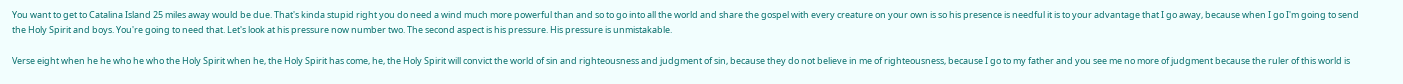You want to get to Catalina Island 25 miles away would be due. That's kinda stupid right you do need a wind much more powerful than and so to go into all the world and share the gospel with every creature on your own is so his presence is needful it is to your advantage that I go away, because when I go I'm going to send the Holy Spirit and boys. You're going to need that. Let's look at his pressure now number two. The second aspect is his pressure. His pressure is unmistakable.

Verse eight when he he who he who the Holy Spirit when he, the Holy Spirit has come, he, the Holy Spirit will convict the world of sin and righteousness and judgment of sin, because they do not believe in me of righteousness, because I go to my father and you see me no more of judgment because the ruler of this world is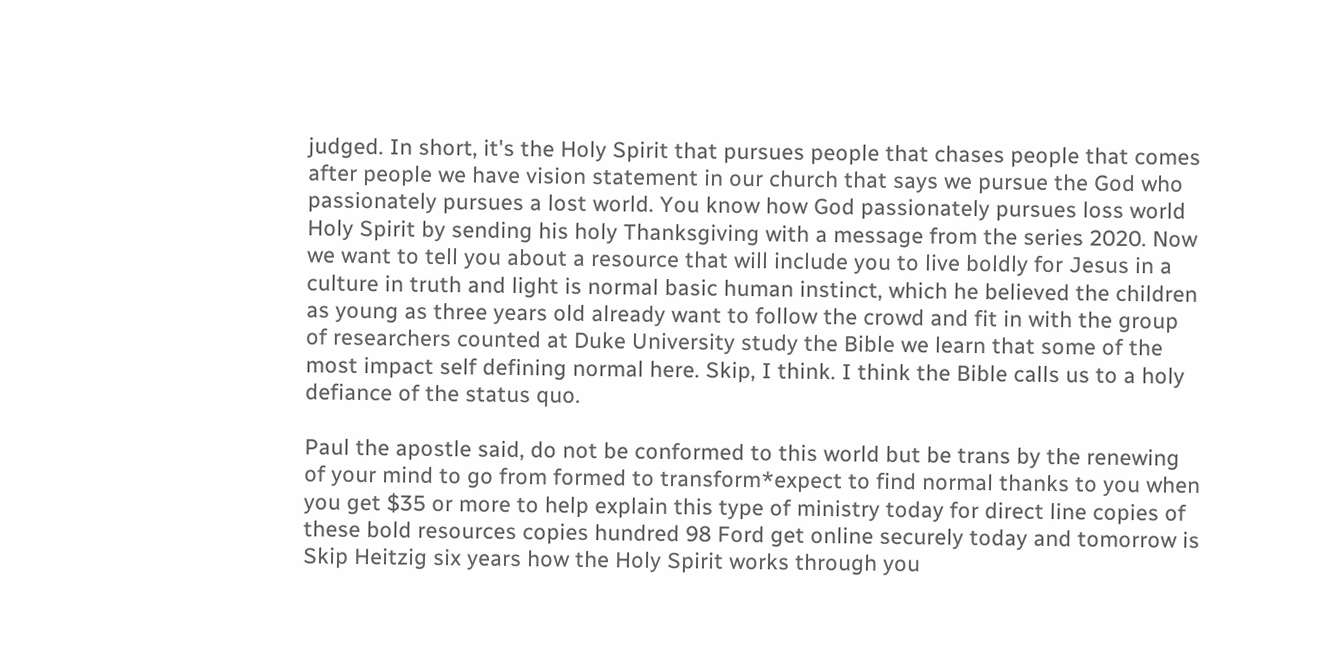judged. In short, it's the Holy Spirit that pursues people that chases people that comes after people we have vision statement in our church that says we pursue the God who passionately pursues a lost world. You know how God passionately pursues loss world Holy Spirit by sending his holy Thanksgiving with a message from the series 2020. Now we want to tell you about a resource that will include you to live boldly for Jesus in a culture in truth and light is normal basic human instinct, which he believed the children as young as three years old already want to follow the crowd and fit in with the group of researchers counted at Duke University study the Bible we learn that some of the most impact self defining normal here. Skip, I think. I think the Bible calls us to a holy defiance of the status quo.

Paul the apostle said, do not be conformed to this world but be trans by the renewing of your mind to go from formed to transform*expect to find normal thanks to you when you get $35 or more to help explain this type of ministry today for direct line copies of these bold resources copies hundred 98 Ford get online securely today and tomorrow is Skip Heitzig six years how the Holy Spirit works through you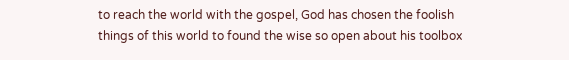to reach the world with the gospel, God has chosen the foolish things of this world to found the wise so open about his toolbox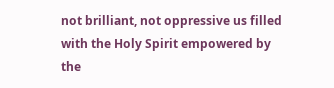not brilliant, not oppressive us filled with the Holy Spirit empowered by the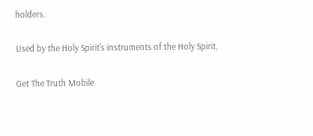holders.

Used by the Holy Spirit's instruments of the Holy Spirit,

Get The Truth Mobile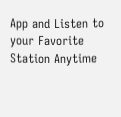App and Listen to your Favorite Station Anytime